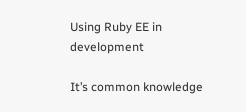Using Ruby EE in development

It’s common knowledge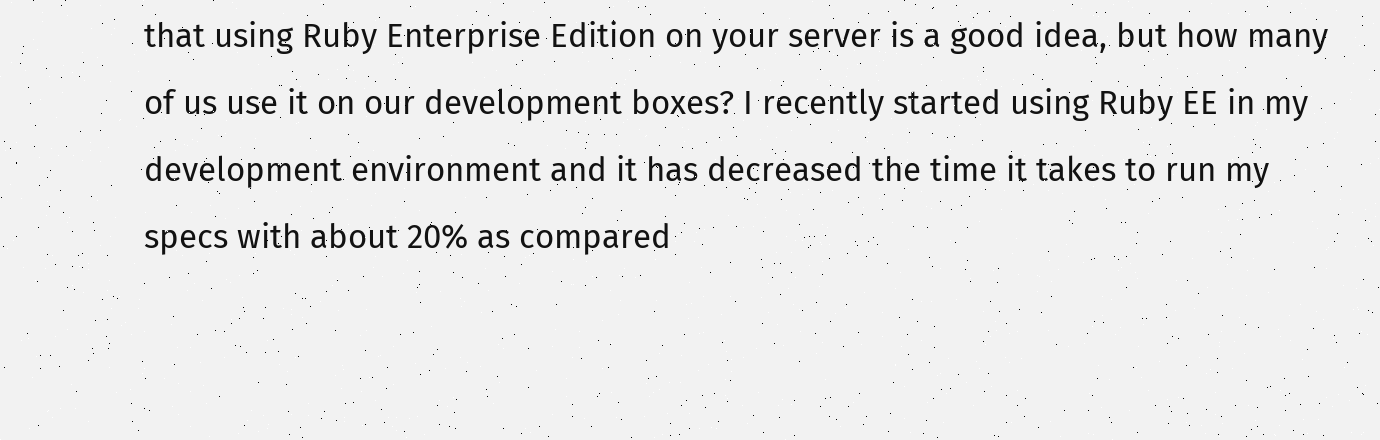that using Ruby Enterprise Edition on your server is a good idea, but how many of us use it on our development boxes? I recently started using Ruby EE in my development environment and it has decreased the time it takes to run my specs with about 20% as compared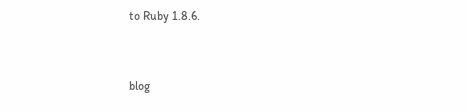to Ruby 1.8.6.


blog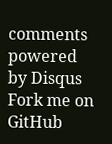comments powered by Disqus
Fork me on GitHub